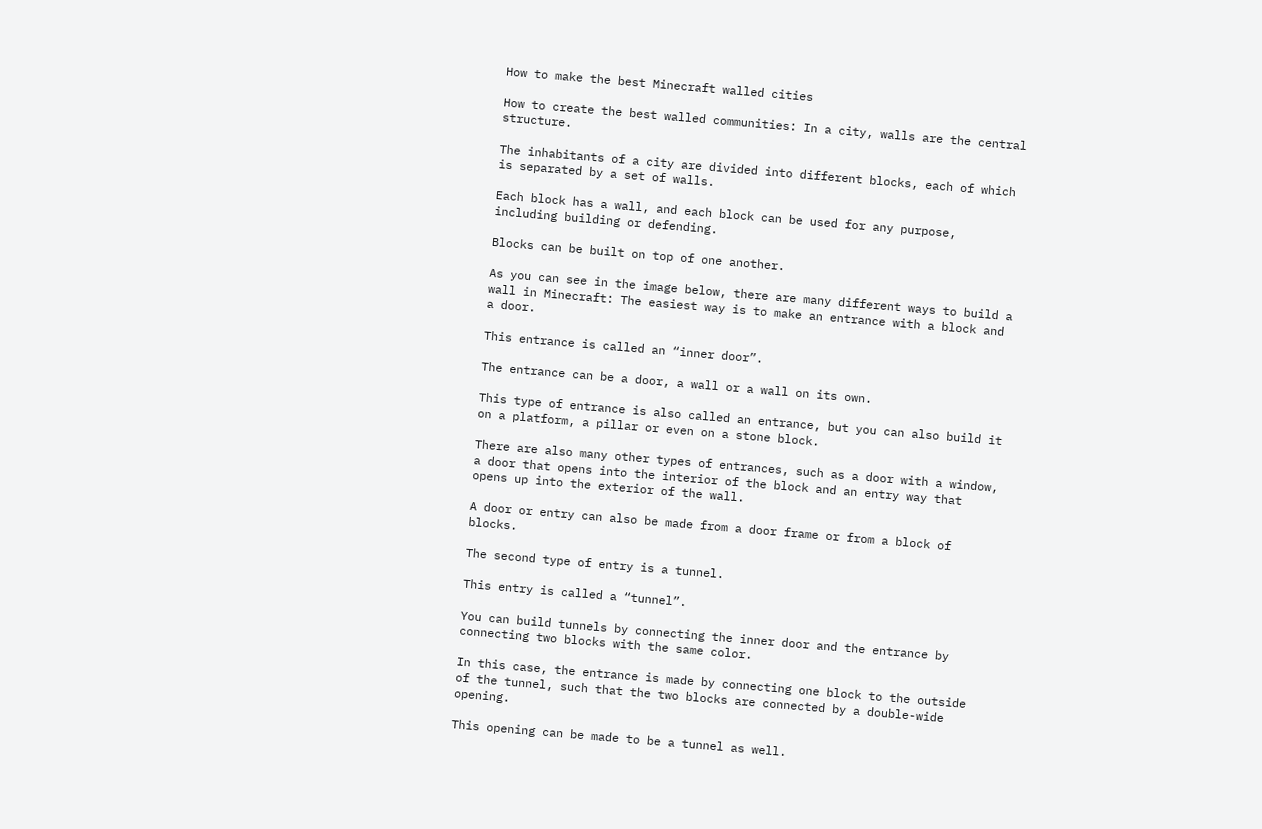How to make the best Minecraft walled cities

How to create the best walled communities: In a city, walls are the central structure.

The inhabitants of a city are divided into different blocks, each of which is separated by a set of walls.

Each block has a wall, and each block can be used for any purpose, including building or defending.

Blocks can be built on top of one another.

As you can see in the image below, there are many different ways to build a wall in Minecraft: The easiest way is to make an entrance with a block and a door.

This entrance is called an “inner door”.

The entrance can be a door, a wall or a wall on its own.

This type of entrance is also called an entrance, but you can also build it on a platform, a pillar or even on a stone block.

There are also many other types of entrances, such as a door with a window, a door that opens into the interior of the block and an entry way that opens up into the exterior of the wall.

A door or entry can also be made from a door frame or from a block of blocks.

The second type of entry is a tunnel.

This entry is called a “tunnel”.

You can build tunnels by connecting the inner door and the entrance by connecting two blocks with the same color.

In this case, the entrance is made by connecting one block to the outside of the tunnel, such that the two blocks are connected by a double-wide opening.

This opening can be made to be a tunnel as well.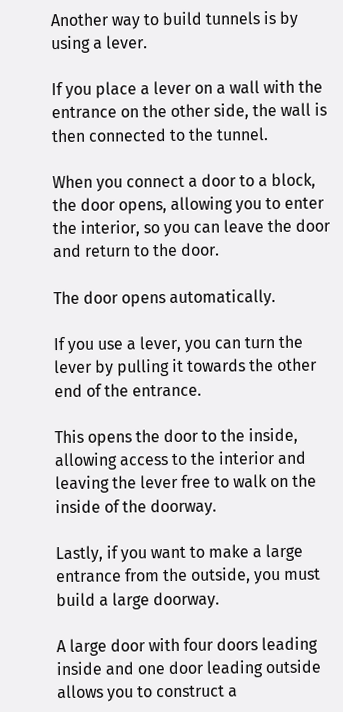Another way to build tunnels is by using a lever.

If you place a lever on a wall with the entrance on the other side, the wall is then connected to the tunnel.

When you connect a door to a block, the door opens, allowing you to enter the interior, so you can leave the door and return to the door.

The door opens automatically.

If you use a lever, you can turn the lever by pulling it towards the other end of the entrance.

This opens the door to the inside, allowing access to the interior and leaving the lever free to walk on the inside of the doorway.

Lastly, if you want to make a large entrance from the outside, you must build a large doorway.

A large door with four doors leading inside and one door leading outside allows you to construct a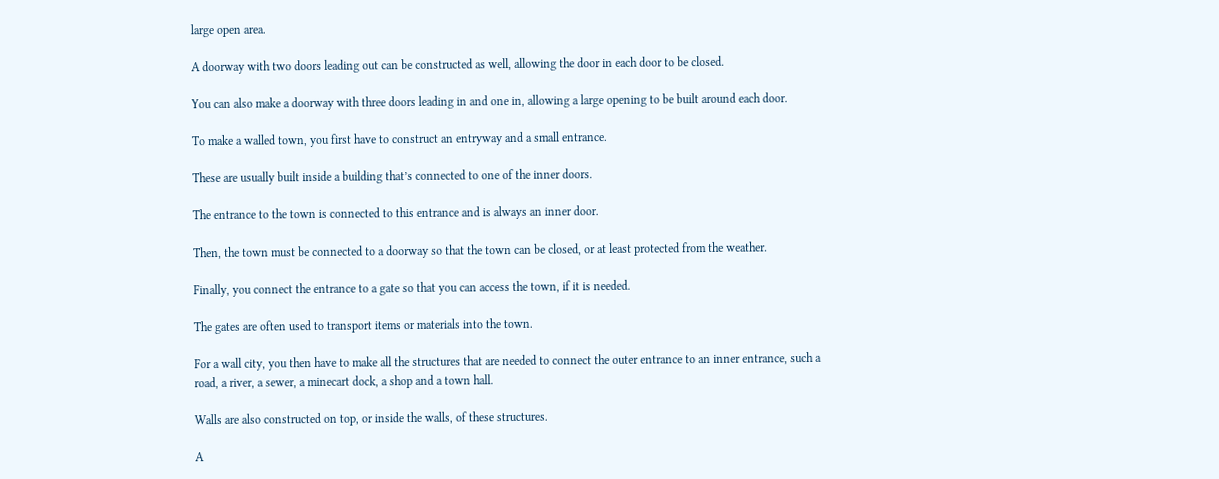large open area.

A doorway with two doors leading out can be constructed as well, allowing the door in each door to be closed.

You can also make a doorway with three doors leading in and one in, allowing a large opening to be built around each door.

To make a walled town, you first have to construct an entryway and a small entrance.

These are usually built inside a building that’s connected to one of the inner doors.

The entrance to the town is connected to this entrance and is always an inner door.

Then, the town must be connected to a doorway so that the town can be closed, or at least protected from the weather.

Finally, you connect the entrance to a gate so that you can access the town, if it is needed.

The gates are often used to transport items or materials into the town.

For a wall city, you then have to make all the structures that are needed to connect the outer entrance to an inner entrance, such a road, a river, a sewer, a minecart dock, a shop and a town hall.

Walls are also constructed on top, or inside the walls, of these structures.

A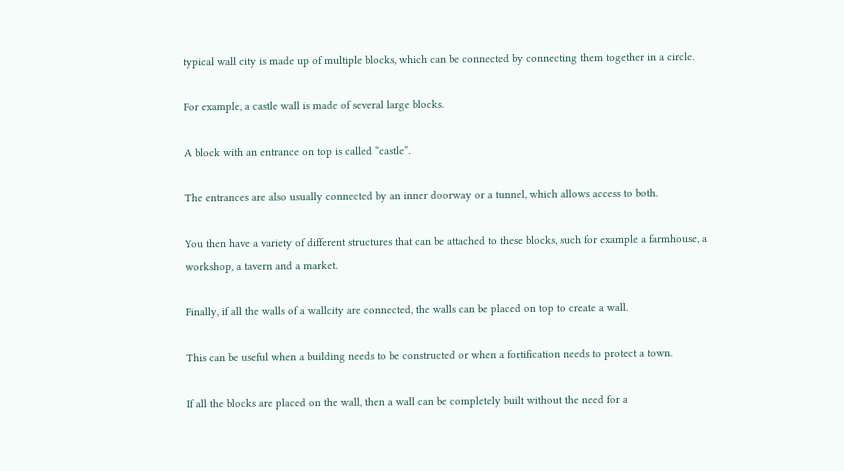typical wall city is made up of multiple blocks, which can be connected by connecting them together in a circle.

For example, a castle wall is made of several large blocks.

A block with an entrance on top is called “castle”.

The entrances are also usually connected by an inner doorway or a tunnel, which allows access to both.

You then have a variety of different structures that can be attached to these blocks, such for example a farmhouse, a workshop, a tavern and a market.

Finally, if all the walls of a wallcity are connected, the walls can be placed on top to create a wall.

This can be useful when a building needs to be constructed or when a fortification needs to protect a town.

If all the blocks are placed on the wall, then a wall can be completely built without the need for a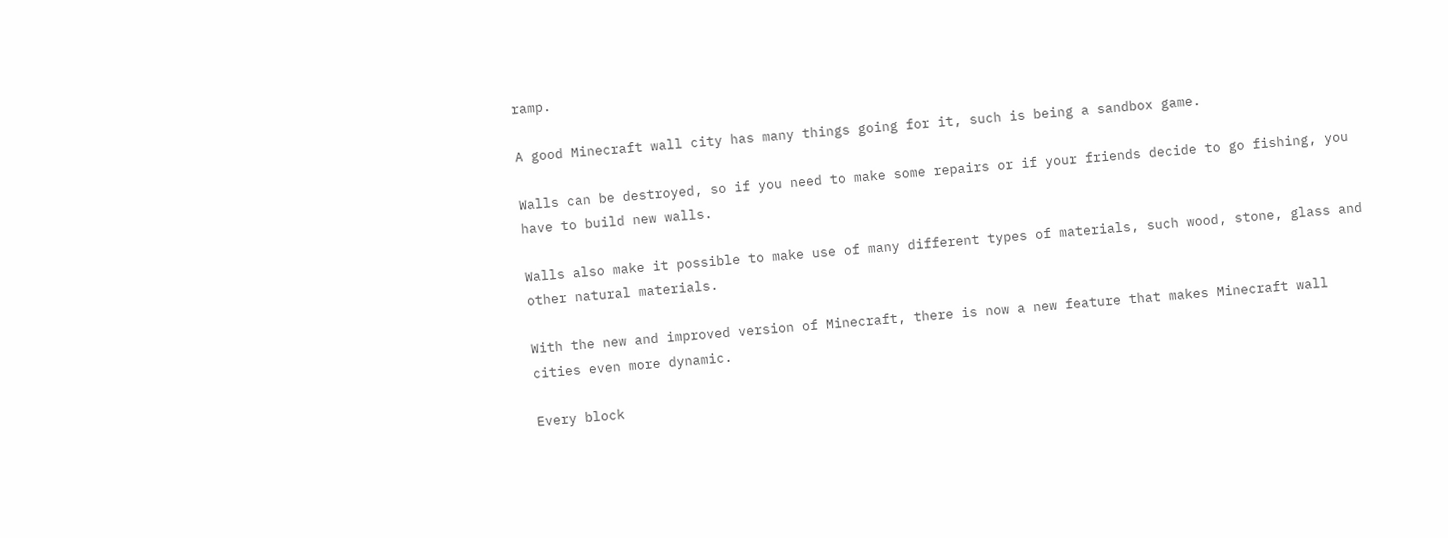ramp.

A good Minecraft wall city has many things going for it, such is being a sandbox game.

Walls can be destroyed, so if you need to make some repairs or if your friends decide to go fishing, you have to build new walls.

Walls also make it possible to make use of many different types of materials, such wood, stone, glass and other natural materials.

With the new and improved version of Minecraft, there is now a new feature that makes Minecraft wall cities even more dynamic.

Every block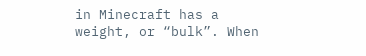in Minecraft has a weight, or “bulk”. When